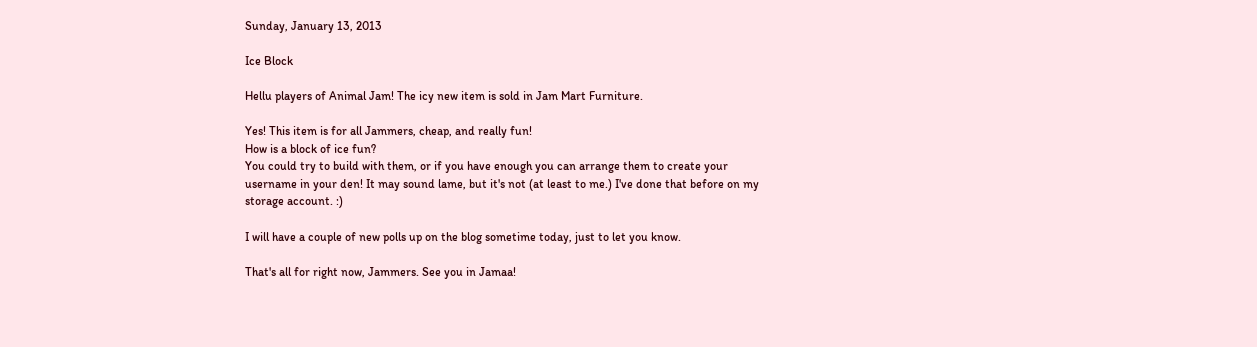Sunday, January 13, 2013

Ice Block

Hellu players of Animal Jam! The icy new item is sold in Jam Mart Furniture.

Yes! This item is for all Jammers, cheap, and really fun!
How is a block of ice fun?
You could try to build with them, or if you have enough you can arrange them to create your username in your den! It may sound lame, but it's not (at least to me.) I've done that before on my storage account. :)

I will have a couple of new polls up on the blog sometime today, just to let you know.

That's all for right now, Jammers. See you in Jamaa!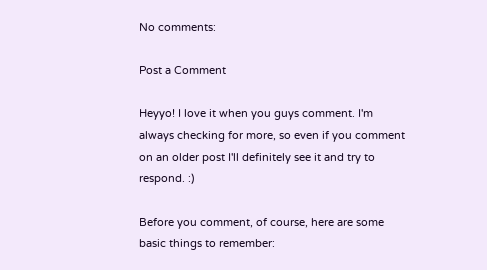No comments:

Post a Comment

Heyyo! I love it when you guys comment. I'm always checking for more, so even if you comment on an older post I'll definitely see it and try to respond. :)

Before you comment, of course, here are some basic things to remember: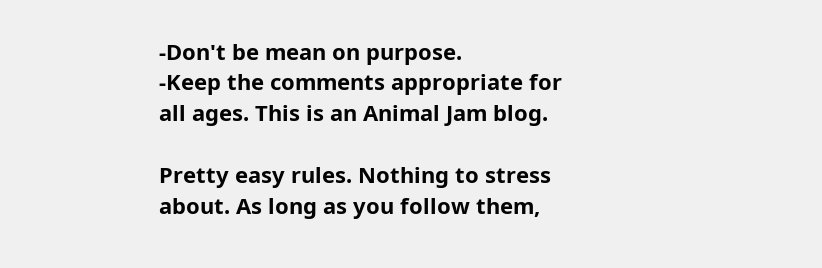-Don't be mean on purpose.
-Keep the comments appropriate for all ages. This is an Animal Jam blog.

Pretty easy rules. Nothing to stress about. As long as you follow them,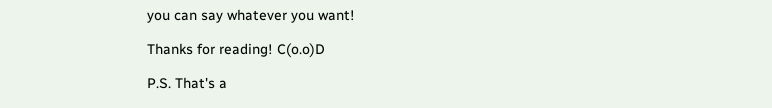you can say whatever you want!

Thanks for reading! C(o.o)D

P.S. That's a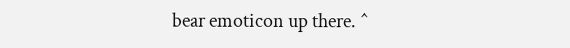bear emoticon up there. ^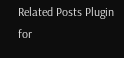Related Posts Plugin for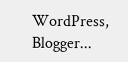WordPress, Blogger...